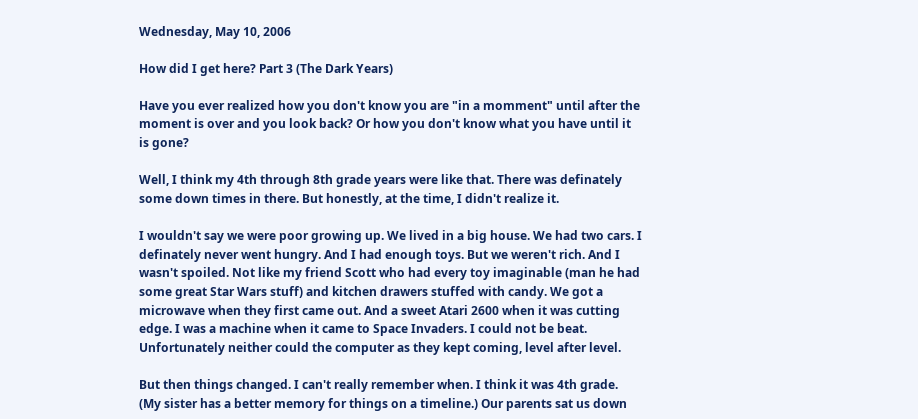Wednesday, May 10, 2006

How did I get here? Part 3 (The Dark Years)

Have you ever realized how you don't know you are "in a momment" until after the moment is over and you look back? Or how you don't know what you have until it is gone?

Well, I think my 4th through 8th grade years were like that. There was definately some down times in there. But honestly, at the time, I didn't realize it.

I wouldn't say we were poor growing up. We lived in a big house. We had two cars. I definately never went hungry. And I had enough toys. But we weren't rich. And I wasn't spoiled. Not like my friend Scott who had every toy imaginable (man he had some great Star Wars stuff) and kitchen drawers stuffed with candy. We got a microwave when they first came out. And a sweet Atari 2600 when it was cutting edge. I was a machine when it came to Space Invaders. I could not be beat. Unfortunately neither could the computer as they kept coming, level after level.

But then things changed. I can't really remember when. I think it was 4th grade. (My sister has a better memory for things on a timeline.) Our parents sat us down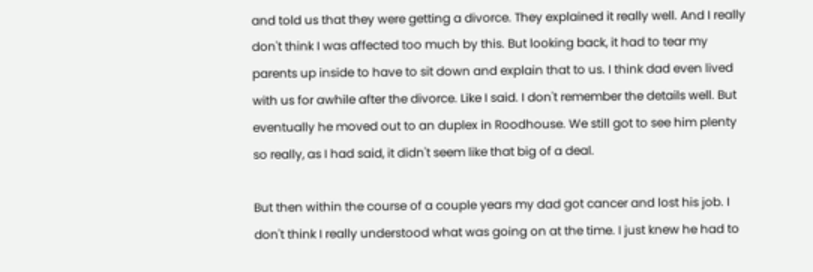and told us that they were getting a divorce. They explained it really well. And I really don't think I was affected too much by this. But looking back, it had to tear my parents up inside to have to sit down and explain that to us. I think dad even lived with us for awhile after the divorce. Like I said. I don't remember the details well. But eventually he moved out to an duplex in Roodhouse. We still got to see him plenty so really, as I had said, it didn't seem like that big of a deal.

But then within the course of a couple years my dad got cancer and lost his job. I don't think I really understood what was going on at the time. I just knew he had to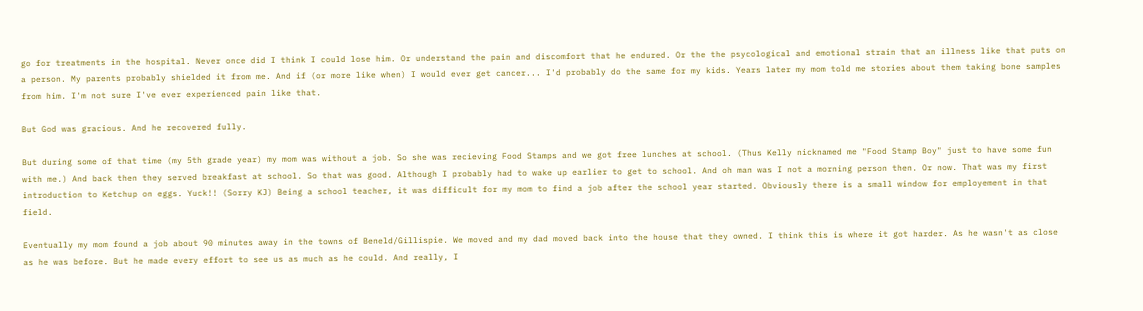go for treatments in the hospital. Never once did I think I could lose him. Or understand the pain and discomfort that he endured. Or the the psycological and emotional strain that an illness like that puts on a person. My parents probably shielded it from me. And if (or more like when) I would ever get cancer... I'd probably do the same for my kids. Years later my mom told me stories about them taking bone samples from him. I'm not sure I've ever experienced pain like that.

But God was gracious. And he recovered fully.

But during some of that time (my 5th grade year) my mom was without a job. So she was recieving Food Stamps and we got free lunches at school. (Thus Kelly nicknamed me "Food Stamp Boy" just to have some fun with me.) And back then they served breakfast at school. So that was good. Although I probably had to wake up earlier to get to school. And oh man was I not a morning person then. Or now. That was my first introduction to Ketchup on eggs. Yuck!! (Sorry KJ) Being a school teacher, it was difficult for my mom to find a job after the school year started. Obviously there is a small window for employement in that field.

Eventually my mom found a job about 90 minutes away in the towns of Beneld/Gillispie. We moved and my dad moved back into the house that they owned. I think this is where it got harder. As he wasn't as close as he was before. But he made every effort to see us as much as he could. And really, I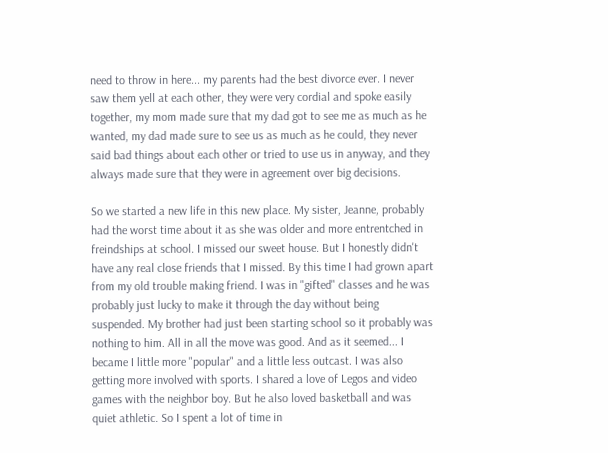need to throw in here... my parents had the best divorce ever. I never saw them yell at each other, they were very cordial and spoke easily together, my mom made sure that my dad got to see me as much as he wanted, my dad made sure to see us as much as he could, they never said bad things about each other or tried to use us in anyway, and they always made sure that they were in agreement over big decisions.

So we started a new life in this new place. My sister, Jeanne, probably had the worst time about it as she was older and more entrentched in freindships at school. I missed our sweet house. But I honestly didn't have any real close friends that I missed. By this time I had grown apart from my old trouble making friend. I was in "gifted" classes and he was probably just lucky to make it through the day without being suspended. My brother had just been starting school so it probably was nothing to him. All in all the move was good. And as it seemed... I became I little more "popular" and a little less outcast. I was also getting more involved with sports. I shared a love of Legos and video games with the neighbor boy. But he also loved basketball and was quiet athletic. So I spent a lot of time in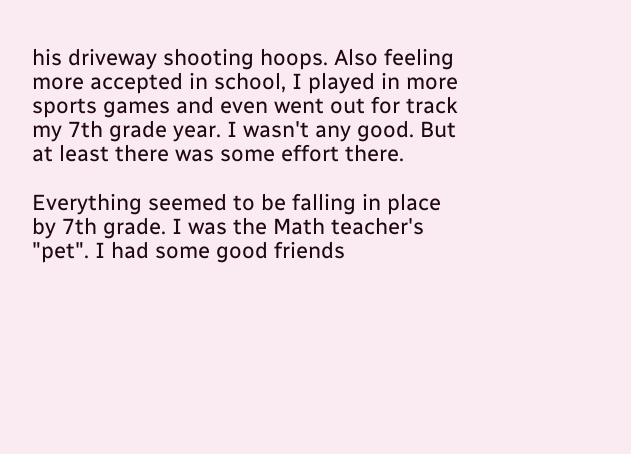his driveway shooting hoops. Also feeling more accepted in school, I played in more sports games and even went out for track my 7th grade year. I wasn't any good. But at least there was some effort there.

Everything seemed to be falling in place by 7th grade. I was the Math teacher's "pet". I had some good friends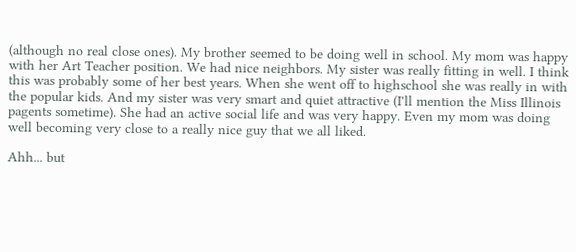(although no real close ones). My brother seemed to be doing well in school. My mom was happy with her Art Teacher position. We had nice neighbors. My sister was really fitting in well. I think this was probably some of her best years. When she went off to highschool she was really in with the popular kids. And my sister was very smart and quiet attractive (I'll mention the Miss Illinois pagents sometime). She had an active social life and was very happy. Even my mom was doing well becoming very close to a really nice guy that we all liked.

Ahh... but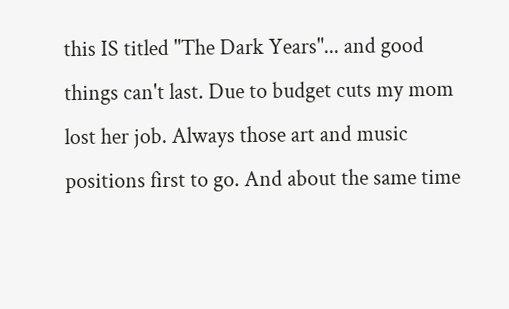this IS titled "The Dark Years"... and good things can't last. Due to budget cuts my mom lost her job. Always those art and music positions first to go. And about the same time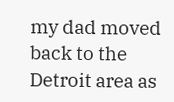my dad moved back to the Detroit area as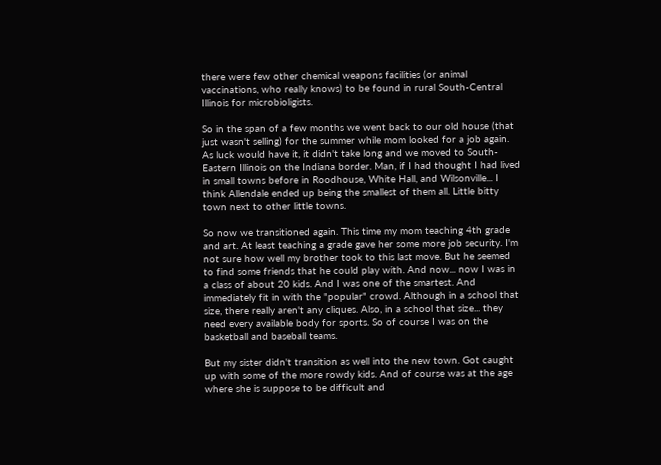there were few other chemical weapons facilities (or animal vaccinations, who really knows) to be found in rural South-Central Illinois for microbioligists.

So in the span of a few months we went back to our old house (that just wasn't selling) for the summer while mom looked for a job again. As luck would have it, it didn't take long and we moved to South-Eastern Illinois on the Indiana border. Man, if I had thought I had lived in small towns before in Roodhouse, White Hall, and Wilsonville... I think Allendale ended up being the smallest of them all. Little bitty town next to other little towns.

So now we transitioned again. This time my mom teaching 4th grade and art. At least teaching a grade gave her some more job security. I'm not sure how well my brother took to this last move. But he seemed to find some friends that he could play with. And now... now I was in a class of about 20 kids. And I was one of the smartest. And immediately fit in with the "popular" crowd. Although in a school that size, there really aren't any cliques. Also, in a school that size... they need every available body for sports. So of course I was on the basketball and baseball teams.

But my sister didn't transition as well into the new town. Got caught up with some of the more rowdy kids. And of course was at the age where she is suppose to be difficult and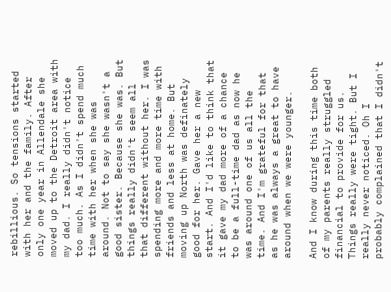rebillious. So tensions started with her and the family. After only one year in Allendale she moved up to the Detroit area with my dad. I really didn't notice too much. As I didn't spend much time with her when she was around. Not to say she wasn't a good sister. Because she was. But things really didn't seem all that different without her. I was spending more and more time with friends and less at home. But moving up North was definately good for her. Gave her a new start. And I'd like to think that it gave my dad more of a chance to be a full-time dad as now he was around one of us all the time. And I'm grateful for that as he was always a great to have around when we were younger.

And I know during this time both of my parents really struggled financial to provide for us. Things really were tight. But I really never noticed. Oh I probably complained that I didn't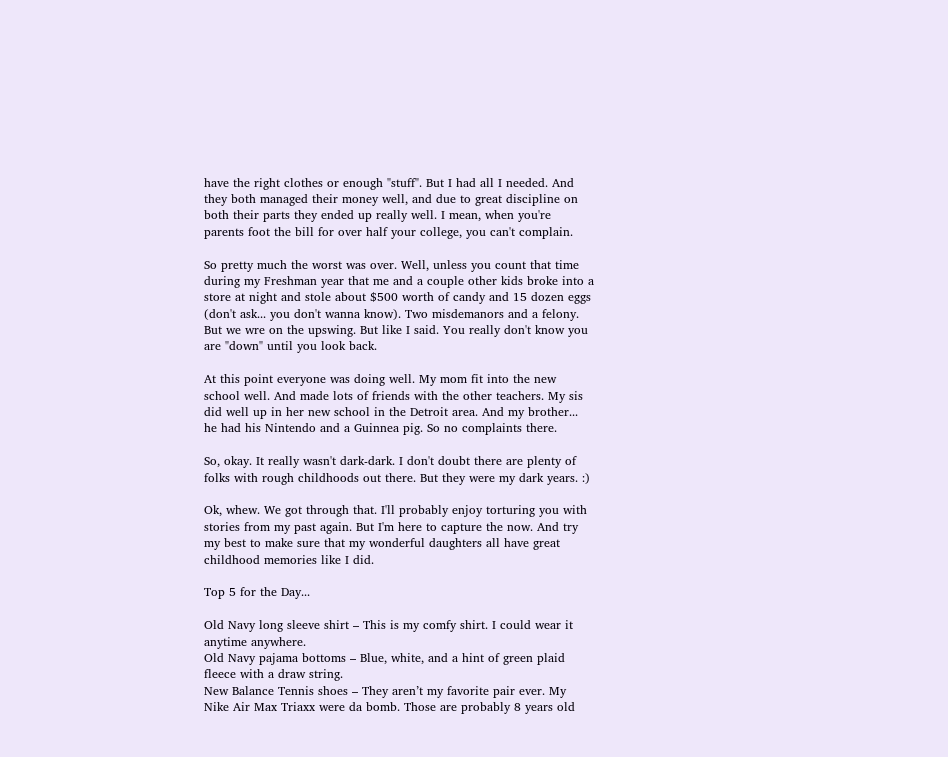have the right clothes or enough "stuff". But I had all I needed. And they both managed their money well, and due to great discipline on both their parts they ended up really well. I mean, when you're parents foot the bill for over half your college, you can't complain.

So pretty much the worst was over. Well, unless you count that time during my Freshman year that me and a couple other kids broke into a store at night and stole about $500 worth of candy and 15 dozen eggs (don't ask... you don't wanna know). Two misdemanors and a felony. But we wre on the upswing. But like I said. You really don't know you are "down" until you look back.

At this point everyone was doing well. My mom fit into the new school well. And made lots of friends with the other teachers. My sis did well up in her new school in the Detroit area. And my brother... he had his Nintendo and a Guinnea pig. So no complaints there.

So, okay. It really wasn't dark-dark. I don't doubt there are plenty of folks with rough childhoods out there. But they were my dark years. :)

Ok, whew. We got through that. I'll probably enjoy torturing you with stories from my past again. But I'm here to capture the now. And try my best to make sure that my wonderful daughters all have great childhood memories like I did.

Top 5 for the Day...

Old Navy long sleeve shirt – This is my comfy shirt. I could wear it anytime anywhere.
Old Navy pajama bottoms – Blue, white, and a hint of green plaid fleece with a draw string.
New Balance Tennis shoes – They aren’t my favorite pair ever. My Nike Air Max Triaxx were da bomb. Those are probably 8 years old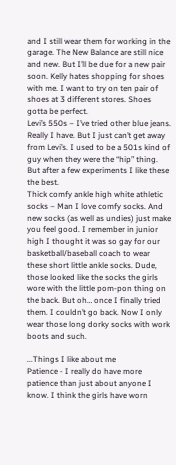and I still wear them for working in the garage. The New Balance are still nice and new. But I’ll be due for a new pair soon. Kelly hates shopping for shoes with me. I want to try on ten pair of shoes at 3 different stores. Shoes gotta be perfect.
Levi’s 550s – I’ve tried other blue jeans. Really I have. But I just can’t get away from Levi’s. I used to be a 501s kind of guy when they were the “hip” thing. But after a few experiments I like these the best.
Thick comfy ankle high white athletic socks – Man I love comfy socks. And new socks (as well as undies) just make you feel good. I remember in junior high I thought it was so gay for our basketball/baseball coach to wear these short little ankle socks. Dude, those looked like the socks the girls wore with the little pom-pon thing on the back. But oh… once I finally tried them. I couldn’t go back. Now I only wear those long dorky socks with work boots and such.

...Things I like about me
Patience - I really do have more patience than just about anyone I know. I think the girls have worn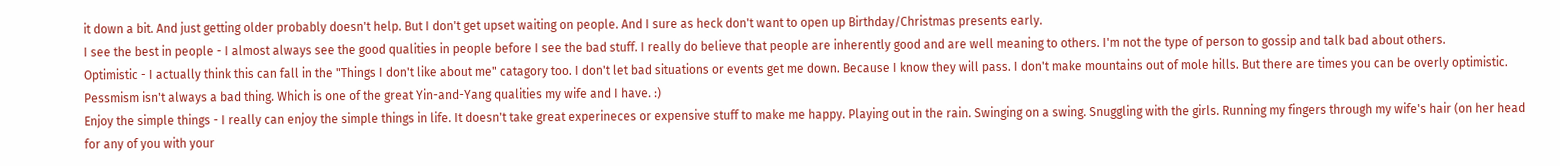it down a bit. And just getting older probably doesn't help. But I don't get upset waiting on people. And I sure as heck don't want to open up Birthday/Christmas presents early.
I see the best in people - I almost always see the good qualities in people before I see the bad stuff. I really do believe that people are inherently good and are well meaning to others. I'm not the type of person to gossip and talk bad about others.
Optimistic - I actually think this can fall in the "Things I don't like about me" catagory too. I don't let bad situations or events get me down. Because I know they will pass. I don't make mountains out of mole hills. But there are times you can be overly optimistic. Pessmism isn't always a bad thing. Which is one of the great Yin-and-Yang qualities my wife and I have. :)
Enjoy the simple things - I really can enjoy the simple things in life. It doesn't take great experineces or expensive stuff to make me happy. Playing out in the rain. Swinging on a swing. Snuggling with the girls. Running my fingers through my wife's hair (on her head for any of you with your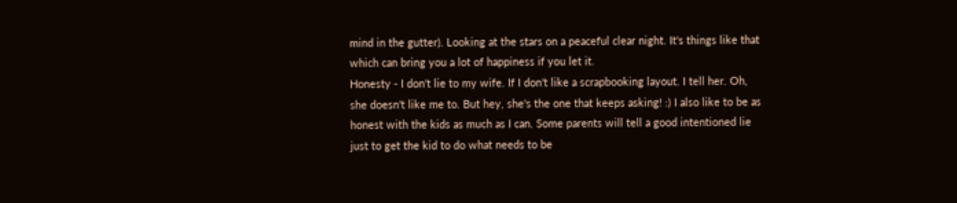mind in the gutter). Looking at the stars on a peaceful clear night. It's things like that which can bring you a lot of happiness if you let it.
Honesty - I don't lie to my wife. If I don't like a scrapbooking layout. I tell her. Oh, she doesn't like me to. But hey, she's the one that keeps asking! :) I also like to be as honest with the kids as much as I can. Some parents will tell a good intentioned lie just to get the kid to do what needs to be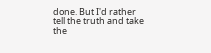done. But I'd rather tell the truth and take the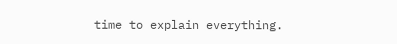time to explain everything.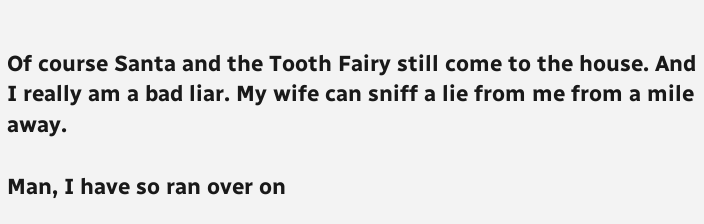Of course Santa and the Tooth Fairy still come to the house. And I really am a bad liar. My wife can sniff a lie from me from a mile away.

Man, I have so ran over on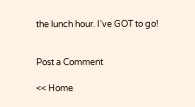the lunch hour. I've GOT to go!


Post a Comment

<< Home